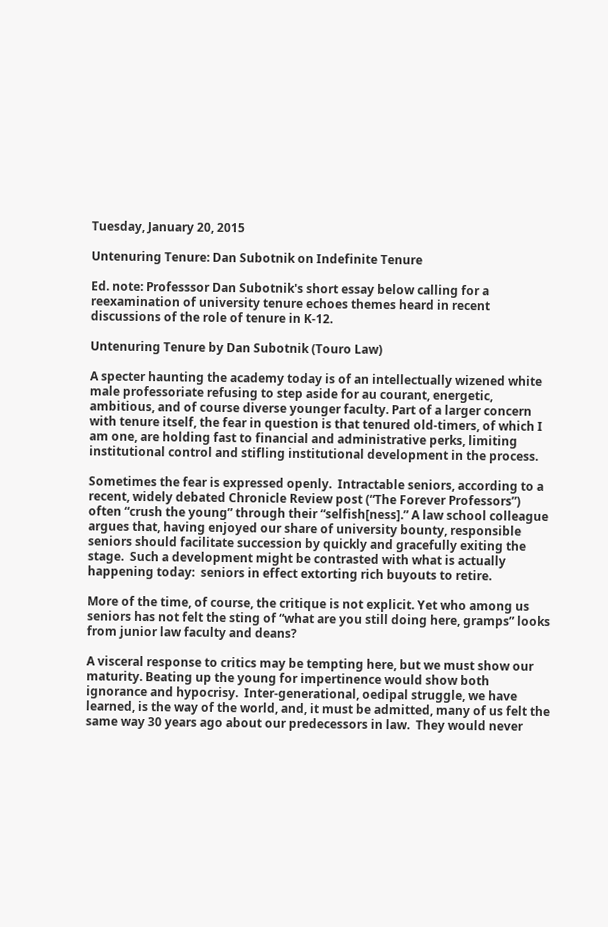Tuesday, January 20, 2015

Untenuring Tenure: Dan Subotnik on Indefinite Tenure

Ed. note: Professsor Dan Subotnik's short essay below calling for a reexamination of university tenure echoes themes heard in recent discussions of the role of tenure in K-12.

Untenuring Tenure by Dan Subotnik (Touro Law)

A specter haunting the academy today is of an intellectually wizened white male professoriate refusing to step aside for au courant, energetic, ambitious, and of course diverse younger faculty. Part of a larger concern with tenure itself, the fear in question is that tenured old-timers, of which I am one, are holding fast to financial and administrative perks, limiting institutional control and stifling institutional development in the process.

Sometimes the fear is expressed openly.  Intractable seniors, according to a recent, widely debated Chronicle Review post (“The Forever Professors”) often “crush the young” through their “selfish[ness].” A law school colleague argues that, having enjoyed our share of university bounty, responsible seniors should facilitate succession by quickly and gracefully exiting the stage.  Such a development might be contrasted with what is actually happening today:  seniors in effect extorting rich buyouts to retire.

More of the time, of course, the critique is not explicit. Yet who among us seniors has not felt the sting of “what are you still doing here, gramps” looks from junior law faculty and deans?

A visceral response to critics may be tempting here, but we must show our maturity. Beating up the young for impertinence would show both ignorance and hypocrisy.  Inter-generational, oedipal struggle, we have learned, is the way of the world, and, it must be admitted, many of us felt the same way 30 years ago about our predecessors in law.  They would never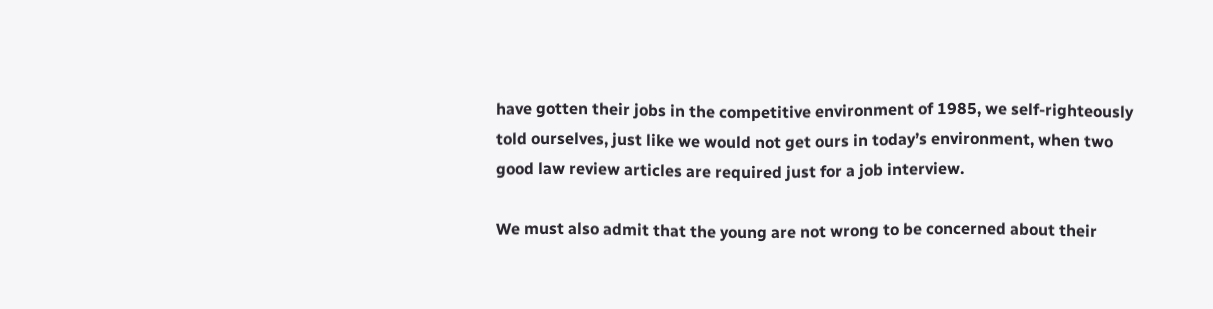have gotten their jobs in the competitive environment of 1985, we self-righteously told ourselves, just like we would not get ours in today’s environment, when two good law review articles are required just for a job interview.

We must also admit that the young are not wrong to be concerned about their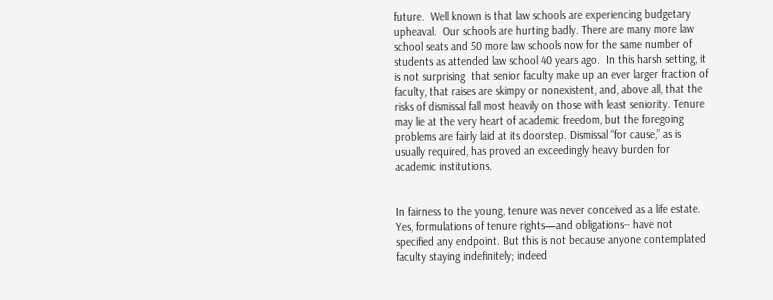future.  Well known is that law schools are experiencing budgetary upheaval.  Our schools are hurting badly. There are many more law school seats and 50 more law schools now for the same number of students as attended law school 40 years ago.  In this harsh setting, it is not surprising  that senior faculty make up an ever larger fraction of faculty, that raises are skimpy or nonexistent, and, above all, that the risks of dismissal fall most heavily on those with least seniority. Tenure may lie at the very heart of academic freedom, but the foregoing problems are fairly laid at its doorstep. Dismissal “for cause,” as is usually required, has proved an exceedingly heavy burden for academic institutions.


In fairness to the young, tenure was never conceived as a life estate.  Yes, formulations of tenure rights—and obligations-- have not specified any endpoint. But this is not because anyone contemplated faculty staying indefinitely; indeed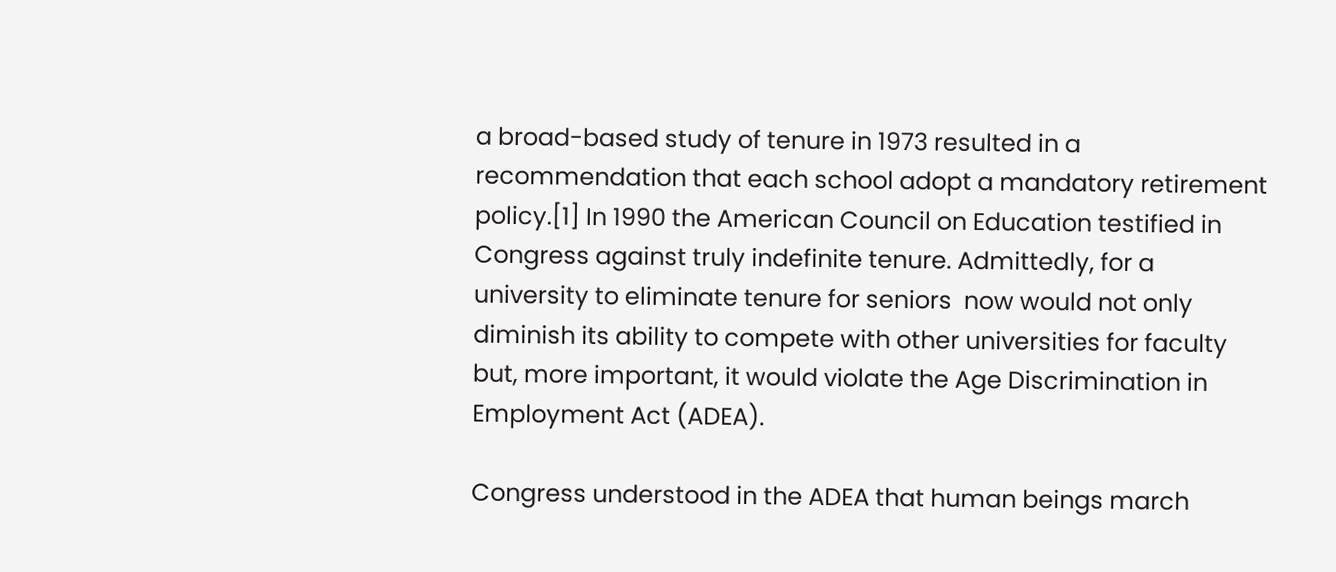a broad-based study of tenure in 1973 resulted in a recommendation that each school adopt a mandatory retirement policy.[1] In 1990 the American Council on Education testified in Congress against truly indefinite tenure. Admittedly, for a university to eliminate tenure for seniors  now would not only diminish its ability to compete with other universities for faculty but, more important, it would violate the Age Discrimination in Employment Act (ADEA).

Congress understood in the ADEA that human beings march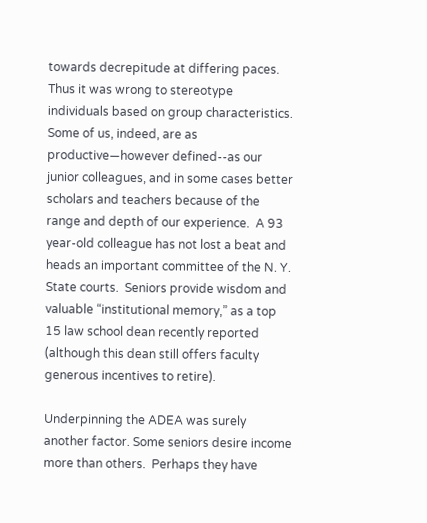towards decrepitude at differing paces.  Thus it was wrong to stereotype individuals based on group characteristics.  Some of us, indeed, are as productive—however defined--as our junior colleagues, and in some cases better scholars and teachers because of the range and depth of our experience.  A 93 year-old colleague has not lost a beat and heads an important committee of the N. Y. State courts.  Seniors provide wisdom and valuable “institutional memory,” as a top 15 law school dean recently reported (although this dean still offers faculty generous incentives to retire).

Underpinning the ADEA was surely another factor. Some seniors desire income more than others.  Perhaps they have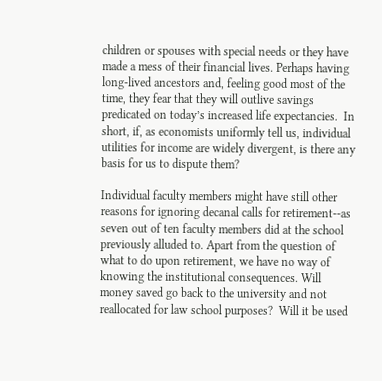children or spouses with special needs or they have made a mess of their financial lives. Perhaps having long-lived ancestors and, feeling good most of the time, they fear that they will outlive savings predicated on today’s increased life expectancies.  In short, if, as economists uniformly tell us, individual utilities for income are widely divergent, is there any basis for us to dispute them?

Individual faculty members might have still other reasons for ignoring decanal calls for retirement--as seven out of ten faculty members did at the school previously alluded to. Apart from the question of what to do upon retirement, we have no way of knowing the institutional consequences. Will money saved go back to the university and not reallocated for law school purposes?  Will it be used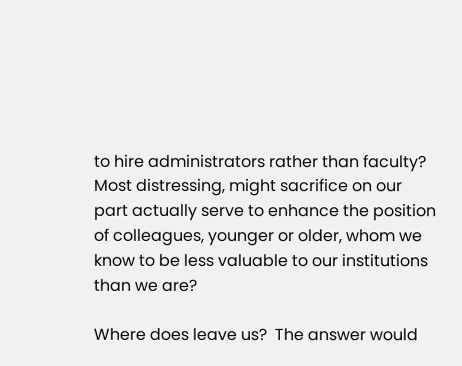to hire administrators rather than faculty?  Most distressing, might sacrifice on our part actually serve to enhance the position of colleagues, younger or older, whom we know to be less valuable to our institutions than we are?

Where does leave us?  The answer would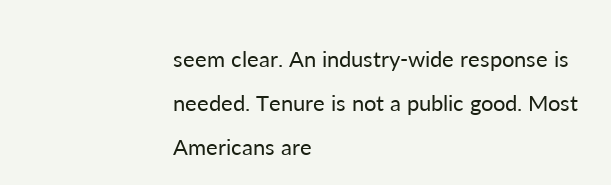seem clear. An industry-wide response is needed. Tenure is not a public good. Most Americans are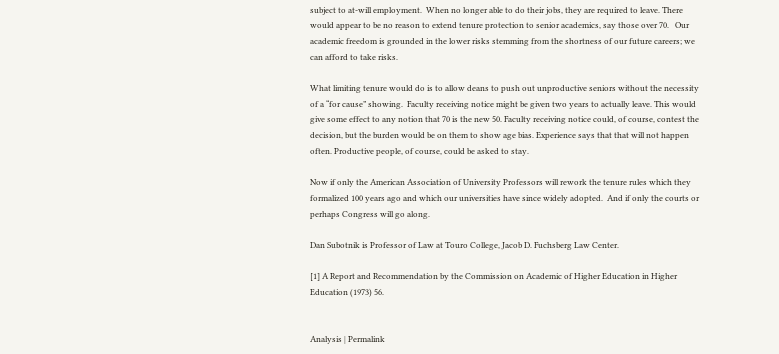subject to at-will employment.  When no longer able to do their jobs, they are required to leave. There would appear to be no reason to extend tenure protection to senior academics, say those over 70.   Our academic freedom is grounded in the lower risks stemming from the shortness of our future careers; we can afford to take risks.

What limiting tenure would do is to allow deans to push out unproductive seniors without the necessity of a “for cause” showing.  Faculty receiving notice might be given two years to actually leave. This would give some effect to any notion that 70 is the new 50. Faculty receiving notice could, of course, contest the decision, but the burden would be on them to show age bias. Experience says that that will not happen often. Productive people, of course, could be asked to stay.

Now if only the American Association of University Professors will rework the tenure rules which they formalized 100 years ago and which our universities have since widely adopted.  And if only the courts or perhaps Congress will go along.

Dan Subotnik is Professor of Law at Touro College, Jacob D. Fuchsberg Law Center.

[1] A Report and Recommendation by the Commission on Academic of Higher Education in Higher Education (1973) 56.


Analysis | Permalink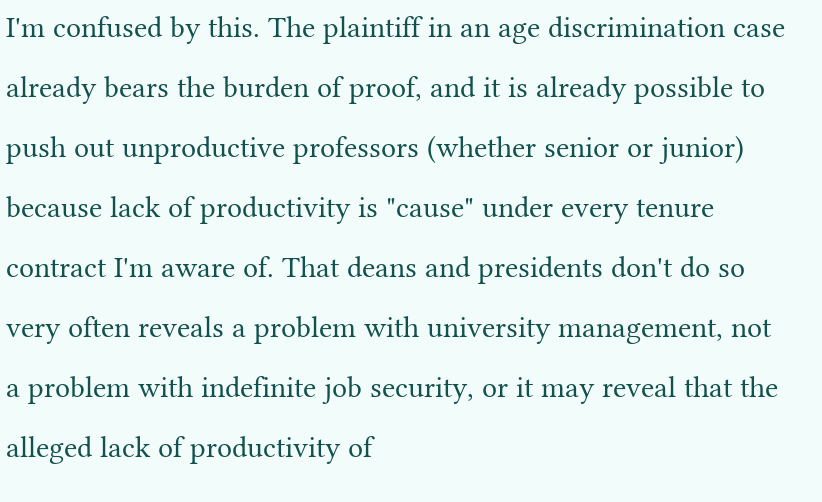I'm confused by this. The plaintiff in an age discrimination case already bears the burden of proof, and it is already possible to push out unproductive professors (whether senior or junior) because lack of productivity is "cause" under every tenure contract I'm aware of. That deans and presidents don't do so very often reveals a problem with university management, not a problem with indefinite job security, or it may reveal that the alleged lack of productivity of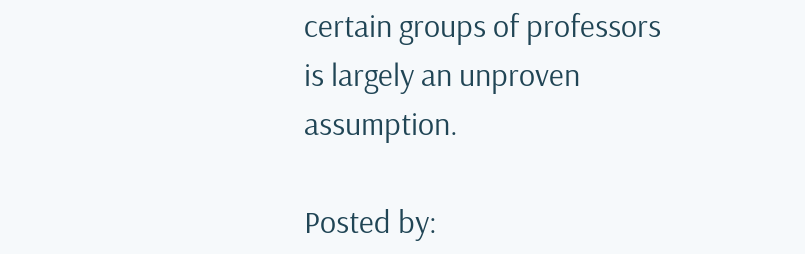certain groups of professors is largely an unproven assumption.

Posted by: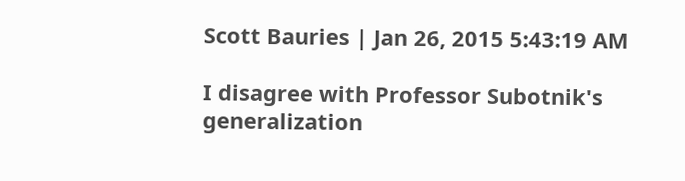Scott Bauries | Jan 26, 2015 5:43:19 AM

I disagree with Professor Subotnik's generalization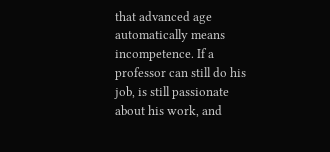that advanced age automatically means incompetence. If a professor can still do his job, is still passionate about his work, and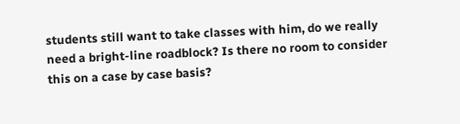students still want to take classes with him, do we really need a bright-line roadblock? Is there no room to consider this on a case by case basis?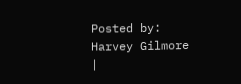Posted by: Harvey Gilmore |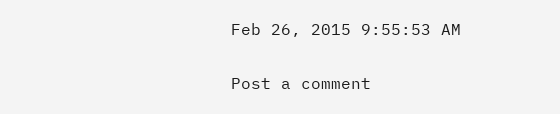Feb 26, 2015 9:55:53 AM

Post a comment